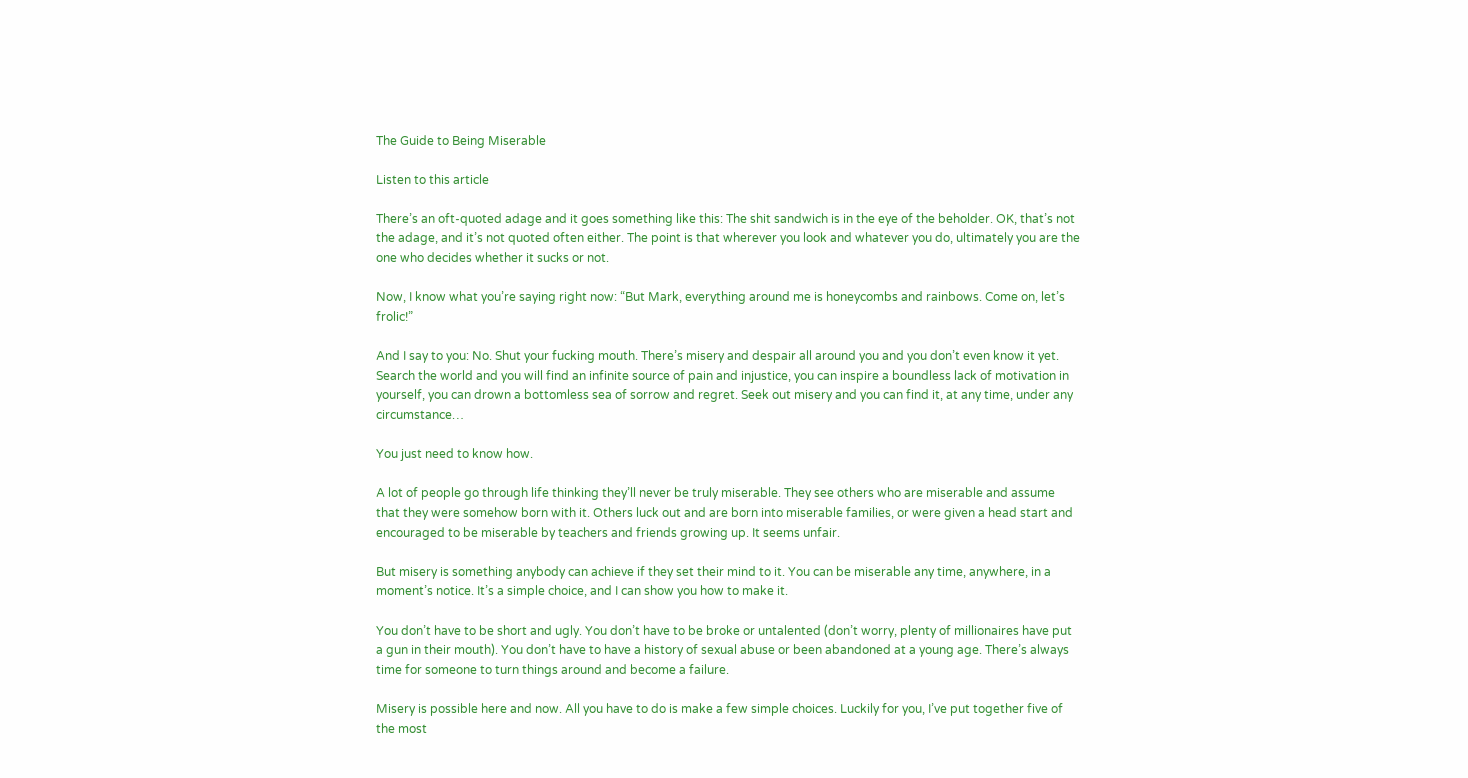The Guide to Being Miserable

Listen to this article

There’s an oft-quoted adage and it goes something like this: The shit sandwich is in the eye of the beholder. OK, that’s not the adage, and it’s not quoted often either. The point is that wherever you look and whatever you do, ultimately you are the one who decides whether it sucks or not.

Now, I know what you’re saying right now: “But Mark, everything around me is honeycombs and rainbows. Come on, let’s frolic!”

And I say to you: No. Shut your fucking mouth. There’s misery and despair all around you and you don’t even know it yet. Search the world and you will find an infinite source of pain and injustice, you can inspire a boundless lack of motivation in yourself, you can drown a bottomless sea of sorrow and regret. Seek out misery and you can find it, at any time, under any circumstance…

You just need to know how.

A lot of people go through life thinking they’ll never be truly miserable. They see others who are miserable and assume that they were somehow born with it. Others luck out and are born into miserable families, or were given a head start and encouraged to be miserable by teachers and friends growing up. It seems unfair.

But misery is something anybody can achieve if they set their mind to it. You can be miserable any time, anywhere, in a moment’s notice. It’s a simple choice, and I can show you how to make it.

You don’t have to be short and ugly. You don’t have to be broke or untalented (don’t worry, plenty of millionaires have put a gun in their mouth). You don’t have to have a history of sexual abuse or been abandoned at a young age. There’s always time for someone to turn things around and become a failure.

Misery is possible here and now. All you have to do is make a few simple choices. Luckily for you, I’ve put together five of the most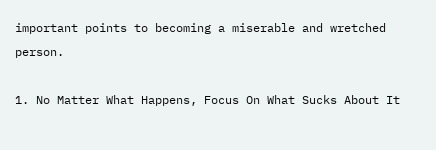important points to becoming a miserable and wretched person.

1. No Matter What Happens, Focus On What Sucks About It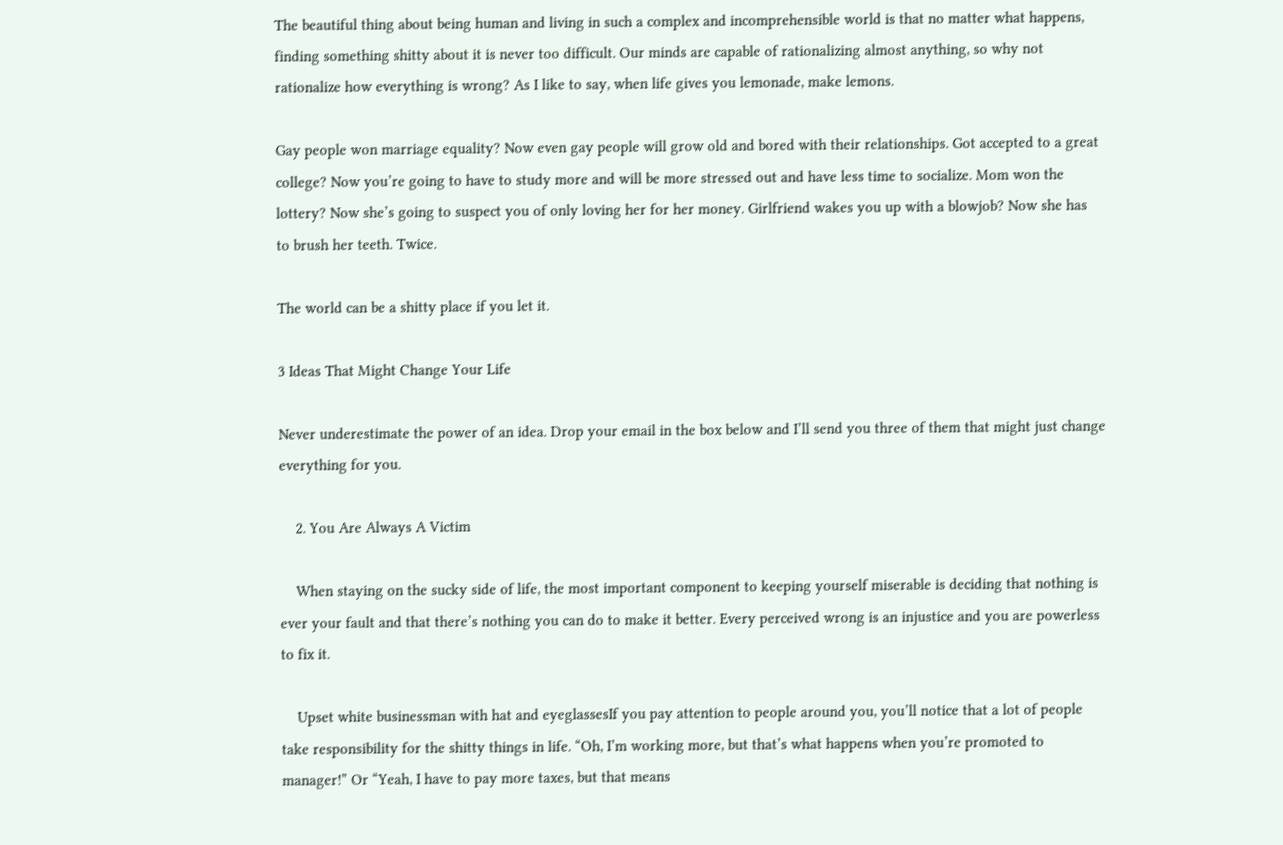The beautiful thing about being human and living in such a complex and incomprehensible world is that no matter what happens, finding something shitty about it is never too difficult. Our minds are capable of rationalizing almost anything, so why not rationalize how everything is wrong? As I like to say, when life gives you lemonade, make lemons.

Gay people won marriage equality? Now even gay people will grow old and bored with their relationships. Got accepted to a great college? Now you’re going to have to study more and will be more stressed out and have less time to socialize. Mom won the lottery? Now she’s going to suspect you of only loving her for her money. Girlfriend wakes you up with a blowjob? Now she has to brush her teeth. Twice.

The world can be a shitty place if you let it.

3 Ideas That Might Change Your Life

Never underestimate the power of an idea. Drop your email in the box below and I’ll send you three of them that might just change everything for you.

    2. You Are Always A Victim

    When staying on the sucky side of life, the most important component to keeping yourself miserable is deciding that nothing is ever your fault and that there’s nothing you can do to make it better. Every perceived wrong is an injustice and you are powerless to fix it.

    Upset white businessman with hat and eyeglassesIf you pay attention to people around you, you’ll notice that a lot of people take responsibility for the shitty things in life. “Oh, I’m working more, but that’s what happens when you’re promoted to manager!” Or “Yeah, I have to pay more taxes, but that means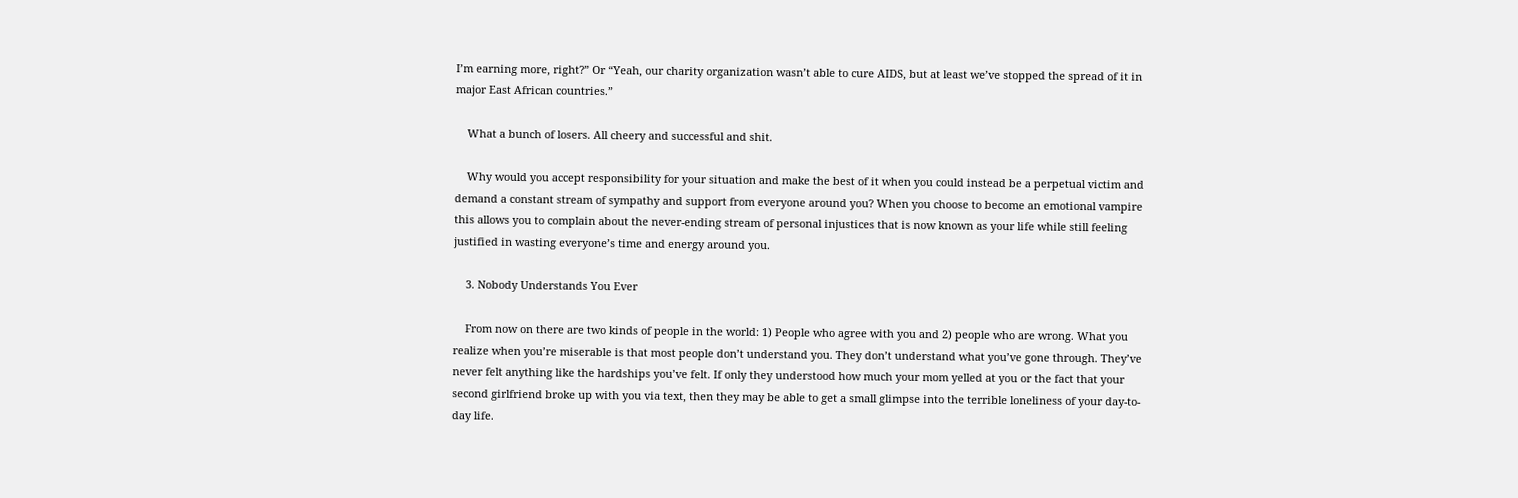I’m earning more, right?” Or “Yeah, our charity organization wasn’t able to cure AIDS, but at least we’ve stopped the spread of it in major East African countries.”

    What a bunch of losers. All cheery and successful and shit.

    Why would you accept responsibility for your situation and make the best of it when you could instead be a perpetual victim and demand a constant stream of sympathy and support from everyone around you? When you choose to become an emotional vampire this allows you to complain about the never-ending stream of personal injustices that is now known as your life while still feeling justified in wasting everyone’s time and energy around you.

    3. Nobody Understands You Ever

    From now on there are two kinds of people in the world: 1) People who agree with you and 2) people who are wrong. What you realize when you’re miserable is that most people don’t understand you. They don’t understand what you’ve gone through. They’ve never felt anything like the hardships you’ve felt. If only they understood how much your mom yelled at you or the fact that your second girlfriend broke up with you via text, then they may be able to get a small glimpse into the terrible loneliness of your day-to-day life.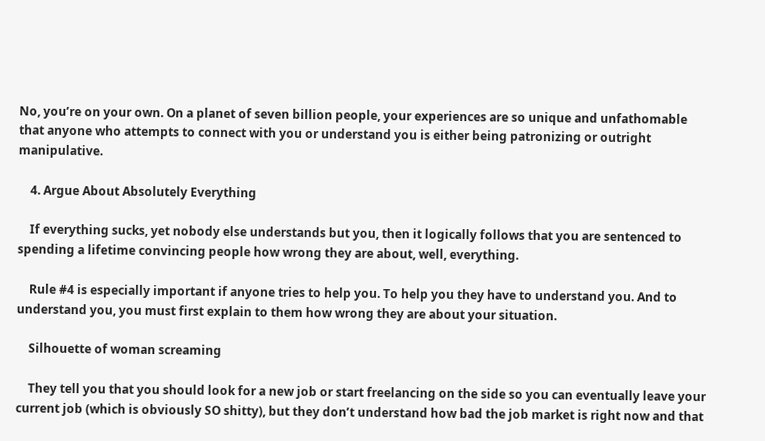No, you’re on your own. On a planet of seven billion people, your experiences are so unique and unfathomable that anyone who attempts to connect with you or understand you is either being patronizing or outright manipulative.

    4. Argue About Absolutely Everything

    If everything sucks, yet nobody else understands but you, then it logically follows that you are sentenced to spending a lifetime convincing people how wrong they are about, well, everything.

    Rule #4 is especially important if anyone tries to help you. To help you they have to understand you. And to understand you, you must first explain to them how wrong they are about your situation.

    Silhouette of woman screaming

    They tell you that you should look for a new job or start freelancing on the side so you can eventually leave your current job (which is obviously SO shitty), but they don’t understand how bad the job market is right now and that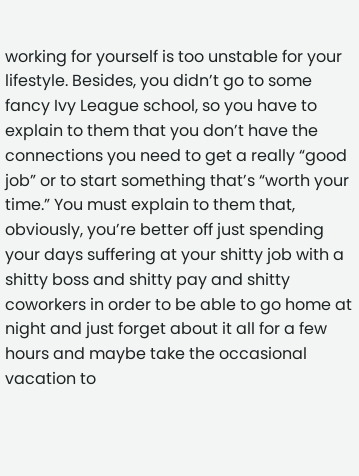working for yourself is too unstable for your lifestyle. Besides, you didn’t go to some fancy Ivy League school, so you have to explain to them that you don’t have the connections you need to get a really “good job” or to start something that’s “worth your time.” You must explain to them that, obviously, you’re better off just spending your days suffering at your shitty job with a shitty boss and shitty pay and shitty coworkers in order to be able to go home at night and just forget about it all for a few hours and maybe take the occasional vacation to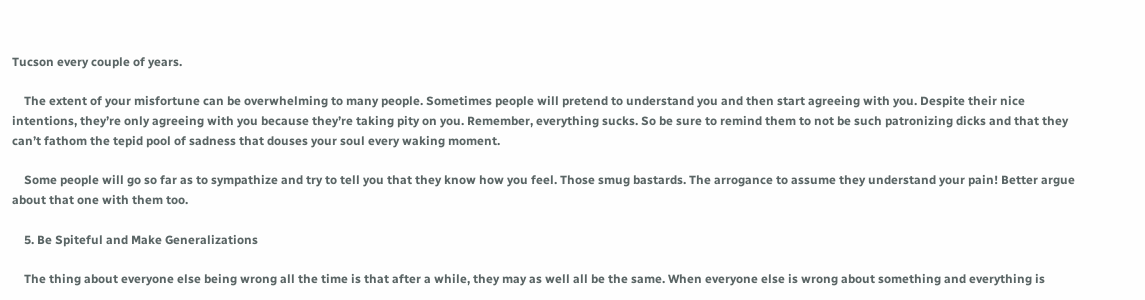Tucson every couple of years.

    The extent of your misfortune can be overwhelming to many people. Sometimes people will pretend to understand you and then start agreeing with you. Despite their nice intentions, they’re only agreeing with you because they’re taking pity on you. Remember, everything sucks. So be sure to remind them to not be such patronizing dicks and that they can’t fathom the tepid pool of sadness that douses your soul every waking moment.

    Some people will go so far as to sympathize and try to tell you that they know how you feel. Those smug bastards. The arrogance to assume they understand your pain! Better argue about that one with them too.

    5. Be Spiteful and Make Generalizations

    The thing about everyone else being wrong all the time is that after a while, they may as well all be the same. When everyone else is wrong about something and everything is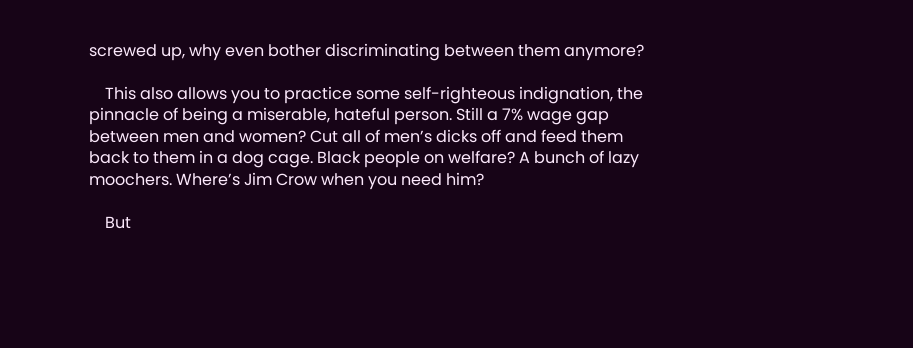screwed up, why even bother discriminating between them anymore?

    This also allows you to practice some self-righteous indignation, the pinnacle of being a miserable, hateful person. Still a 7% wage gap between men and women? Cut all of men’s dicks off and feed them back to them in a dog cage. Black people on welfare? A bunch of lazy moochers. Where’s Jim Crow when you need him?

    But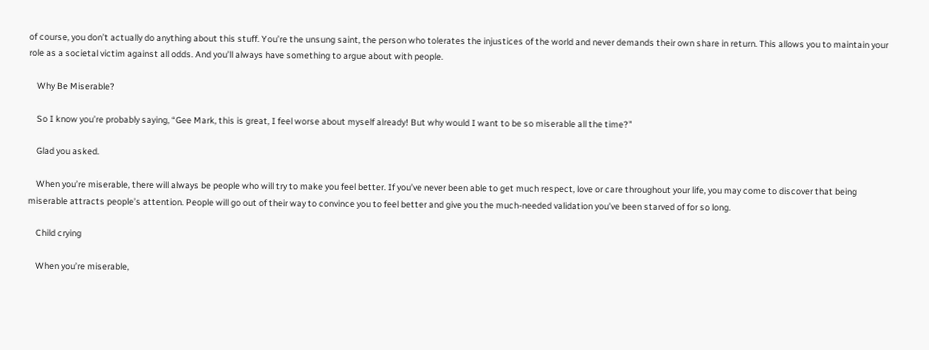of course, you don’t actually do anything about this stuff. You’re the unsung saint, the person who tolerates the injustices of the world and never demands their own share in return. This allows you to maintain your role as a societal victim against all odds. And you’ll always have something to argue about with people.

    Why Be Miserable?

    So I know you’re probably saying, “Gee Mark, this is great, I feel worse about myself already! But why would I want to be so miserable all the time?”

    Glad you asked.

    When you’re miserable, there will always be people who will try to make you feel better. If you’ve never been able to get much respect, love or care throughout your life, you may come to discover that being miserable attracts people’s attention. People will go out of their way to convince you to feel better and give you the much-needed validation you’ve been starved of for so long.

    Child crying

    When you’re miserable,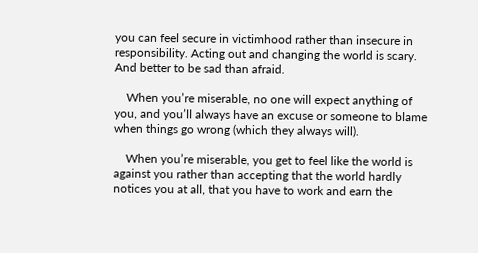you can feel secure in victimhood rather than insecure in responsibility. Acting out and changing the world is scary. And better to be sad than afraid.

    When you’re miserable, no one will expect anything of you, and you’ll always have an excuse or someone to blame when things go wrong (which they always will).

    When you’re miserable, you get to feel like the world is against you rather than accepting that the world hardly notices you at all, that you have to work and earn the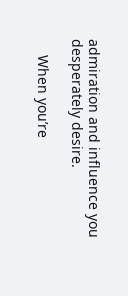admiration and influence you desperately desire.

    When you’re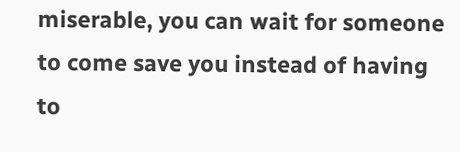miserable, you can wait for someone to come save you instead of having to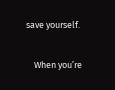save yourself.

    When you’re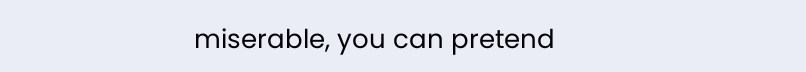miserable, you can pretend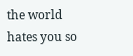the world hates you so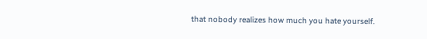that nobody realizes how much you hate yourself.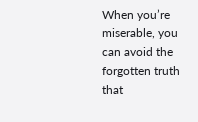When you’re miserable, you can avoid the forgotten truth that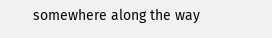somewhere along the way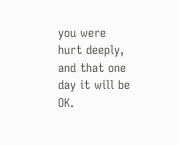you were hurt deeply, and that one day it will be OK.